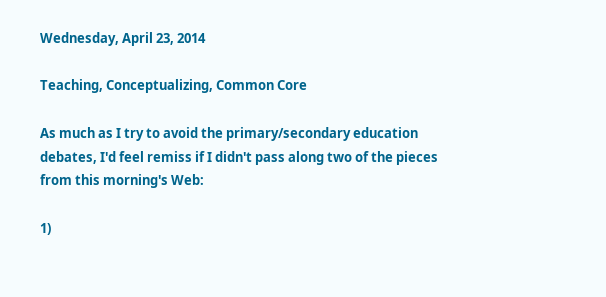Wednesday, April 23, 2014

Teaching, Conceptualizing, Common Core

As much as I try to avoid the primary/secondary education debates, I'd feel remiss if I didn't pass along two of the pieces from this morning's Web:

1)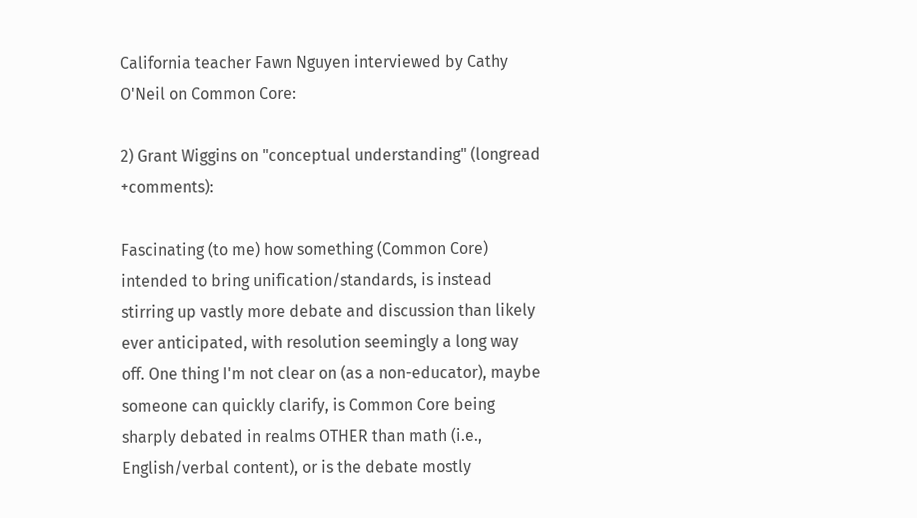California teacher Fawn Nguyen interviewed by Cathy O'Neil on Common Core:

2) Grant Wiggins on "conceptual understanding" (longread +comments):

Fascinating (to me) how something (Common Core) intended to bring unification/standards, is instead stirring up vastly more debate and discussion than likely ever anticipated, with resolution seemingly a long way off. One thing I'm not clear on (as a non-educator), maybe someone can quickly clarify, is Common Core being sharply debated in realms OTHER than math (i.e., English/verbal content), or is the debate mostly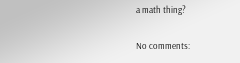a math thing?

No comments: